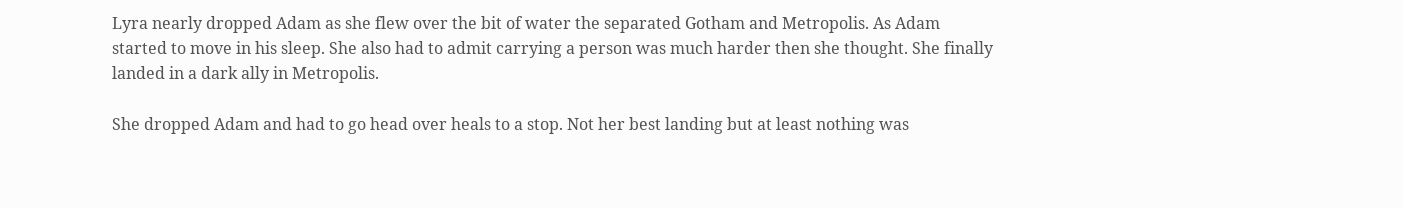Lyra nearly dropped Adam as she flew over the bit of water the separated Gotham and Metropolis. As Adam started to move in his sleep. She also had to admit carrying a person was much harder then she thought. She finally landed in a dark ally in Metropolis.

She dropped Adam and had to go head over heals to a stop. Not her best landing but at least nothing was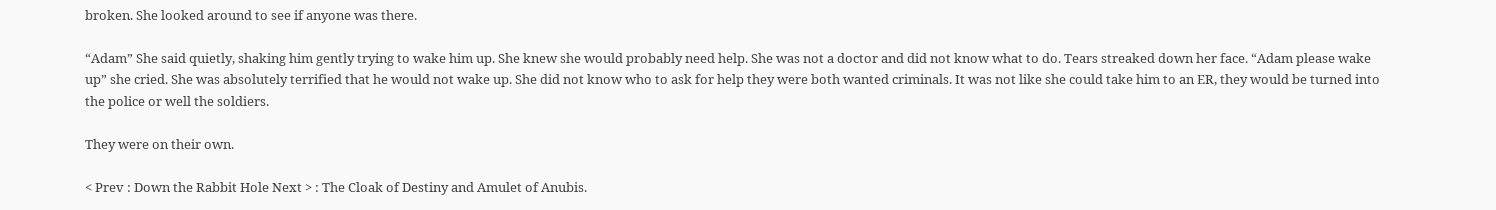broken. She looked around to see if anyone was there.

“Adam” She said quietly, shaking him gently trying to wake him up. She knew she would probably need help. She was not a doctor and did not know what to do. Tears streaked down her face. “Adam please wake up” she cried. She was absolutely terrified that he would not wake up. She did not know who to ask for help they were both wanted criminals. It was not like she could take him to an ER, they would be turned into the police or well the soldiers.

They were on their own.

< Prev : Down the Rabbit Hole Next > : The Cloak of Destiny and Amulet of Anubis.